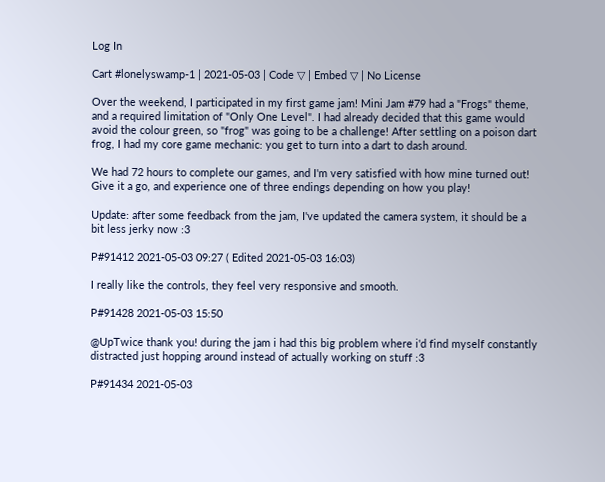Log In

Cart #lonelyswamp-1 | 2021-05-03 | Code ▽ | Embed ▽ | No License

Over the weekend, I participated in my first game jam! Mini Jam #79 had a "Frogs" theme, and a required limitation of "Only One Level". I had already decided that this game would avoid the colour green, so "frog" was going to be a challenge! After settling on a poison dart frog, I had my core game mechanic: you get to turn into a dart to dash around.

We had 72 hours to complete our games, and I'm very satisfied with how mine turned out! Give it a go, and experience one of three endings depending on how you play!

Update: after some feedback from the jam, I've updated the camera system, it should be a bit less jerky now :3

P#91412 2021-05-03 09:27 ( Edited 2021-05-03 16:03)

I really like the controls, they feel very responsive and smooth.

P#91428 2021-05-03 15:50

@UpTwice thank you! during the jam i had this big problem where i'd find myself constantly distracted just hopping around instead of actually working on stuff :3

P#91434 2021-05-03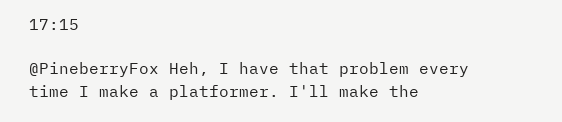17:15

@PineberryFox Heh, I have that problem every time I make a platformer. I'll make the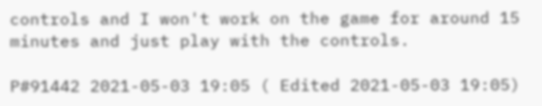controls and I won't work on the game for around 15 minutes and just play with the controls.

P#91442 2021-05-03 19:05 ( Edited 2021-05-03 19:05)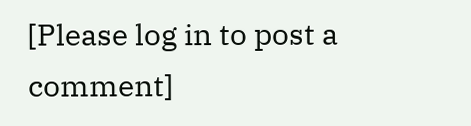[Please log in to post a comment]